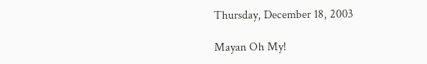Thursday, December 18, 2003

Mayan Oh My!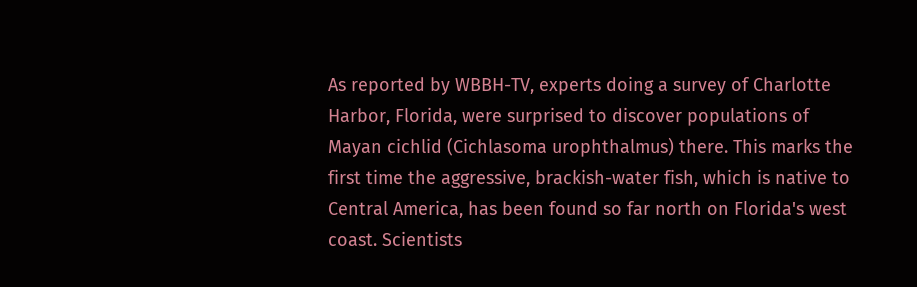As reported by WBBH-TV, experts doing a survey of Charlotte Harbor, Florida, were surprised to discover populations of Mayan cichlid (Cichlasoma urophthalmus) there. This marks the first time the aggressive, brackish-water fish, which is native to Central America, has been found so far north on Florida's west coast. Scientists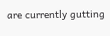are currently gutting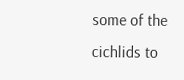some of the cichlids to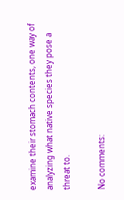examine their stomach contents, one way of analyzing what native species they pose a threat to.

No comments: